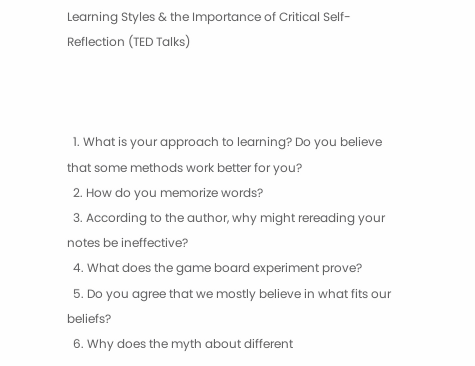Learning Styles & the Importance of Critical Self-Reflection (TED Talks)



  1. What is your approach to learning? Do you believe that some methods work better for you?
  2. How do you memorize words?
  3. According to the author, why might rereading your notes be ineffective?
  4. What does the game board experiment prove?
  5. Do you agree that we mostly believe in what fits our beliefs?
  6. Why does the myth about different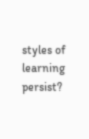styles of learning persist?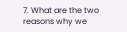7. What are the two reasons why we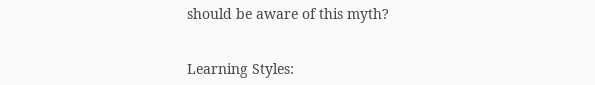should be aware of this myth?


Learning Styles: